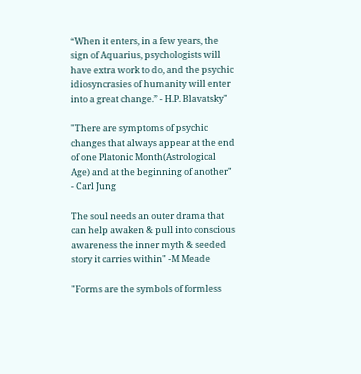“When it enters, in a few years, the sign of Aquarius, psychologists will have extra work to do, and the psychic idiosyncrasies of humanity will enter into a great change.” - H.P. Blavatsky"

"There are symptoms of psychic changes that always appear at the end of one Platonic Month(Astrological Age) and at the beginning of another" - Carl Jung

The soul needs an outer drama that can help awaken & pull into conscious awareness the inner myth & seeded story it carries within" -M Meade

"Forms are the symbols of formless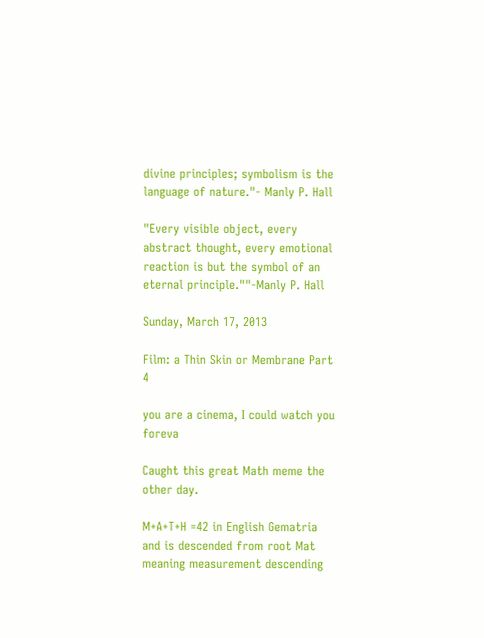divine principles; symbolism is the language of nature."- Manly P. Hall

"Every visible object, every abstract thought, every emotional reaction is but the symbol of an eternal principle.""-Manly P. Hall

Sunday, March 17, 2013

Film: a Thin Skin or Membrane Part 4

you are a cinema, I could watch you foreva

Caught this great Math meme the other day.

M+A+T+H =42 in English Gematria and is descended from root Mat meaning measurement descending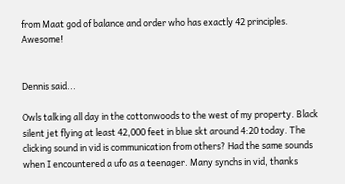from Maat god of balance and order who has exactly 42 principles. Awesome!


Dennis said...

Owls talking all day in the cottonwoods to the west of my property. Black silent jet flying at least 42,000 feet in blue skt around 4:20 today. The clicking sound in vid is communication from others? Had the same sounds when I encountered a ufo as a teenager. Many synchs in vid, thanks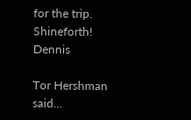for the trip. Shineforth! Dennis

Tor Hershman said...